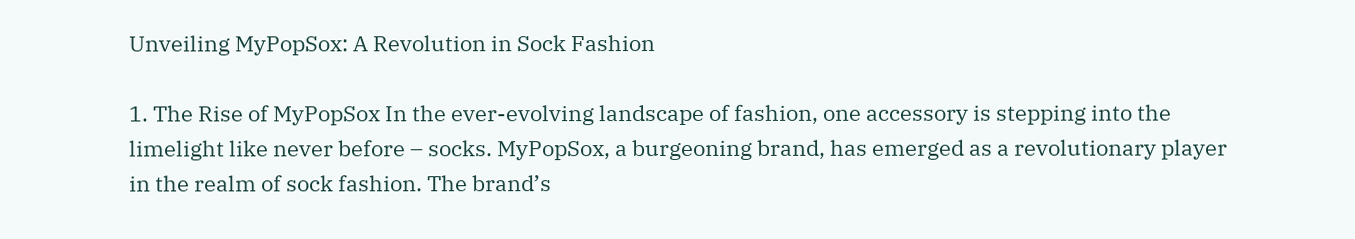Unveiling MyPopSox: A Revolution in Sock Fashion

1. The Rise of MyPopSox In the ever-evolving landscape of fashion, one accessory is stepping into the limelight like never before – socks. MyPopSox, a burgeoning brand, has emerged as a revolutionary player in the realm of sock fashion. The brand’s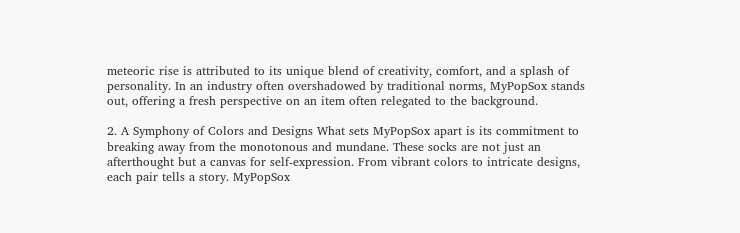meteoric rise is attributed to its unique blend of creativity, comfort, and a splash of personality. In an industry often overshadowed by traditional norms, MyPopSox stands out, offering a fresh perspective on an item often relegated to the background.

2. A Symphony of Colors and Designs What sets MyPopSox apart is its commitment to breaking away from the monotonous and mundane. These socks are not just an afterthought but a canvas for self-expression. From vibrant colors to intricate designs, each pair tells a story. MyPopSox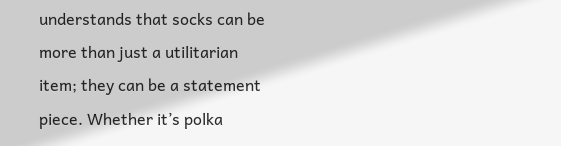understands that socks can be more than just a utilitarian item; they can be a statement piece. Whether it’s polka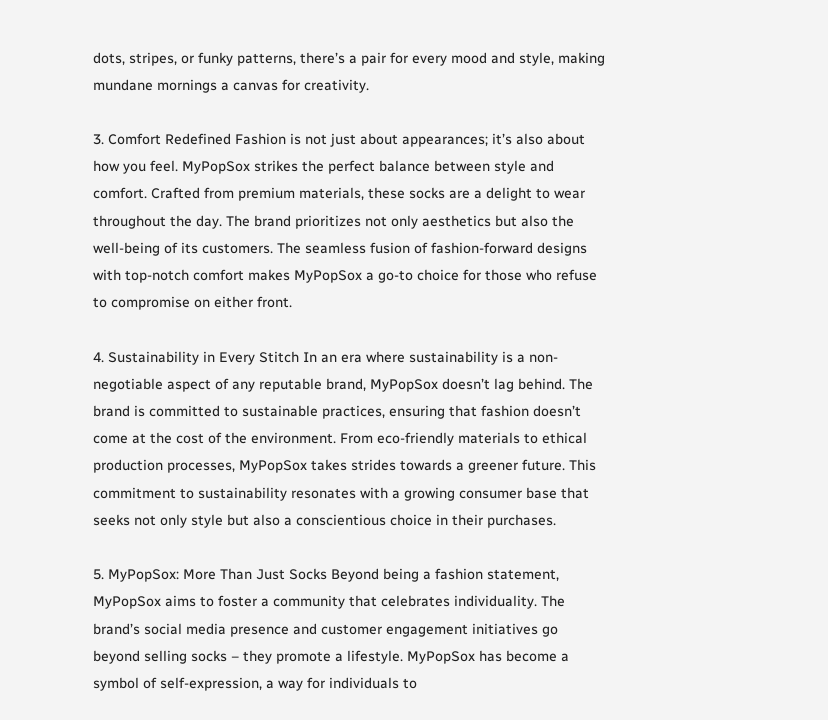dots, stripes, or funky patterns, there’s a pair for every mood and style, making mundane mornings a canvas for creativity.

3. Comfort Redefined Fashion is not just about appearances; it’s also about how you feel. MyPopSox strikes the perfect balance between style and comfort. Crafted from premium materials, these socks are a delight to wear throughout the day. The brand prioritizes not only aesthetics but also the well-being of its customers. The seamless fusion of fashion-forward designs with top-notch comfort makes MyPopSox a go-to choice for those who refuse to compromise on either front.

4. Sustainability in Every Stitch In an era where sustainability is a non-negotiable aspect of any reputable brand, MyPopSox doesn’t lag behind. The brand is committed to sustainable practices, ensuring that fashion doesn’t come at the cost of the environment. From eco-friendly materials to ethical production processes, MyPopSox takes strides towards a greener future. This commitment to sustainability resonates with a growing consumer base that seeks not only style but also a conscientious choice in their purchases.

5. MyPopSox: More Than Just Socks Beyond being a fashion statement, MyPopSox aims to foster a community that celebrates individuality. The brand’s social media presence and customer engagement initiatives go beyond selling socks – they promote a lifestyle. MyPopSox has become a symbol of self-expression, a way for individuals to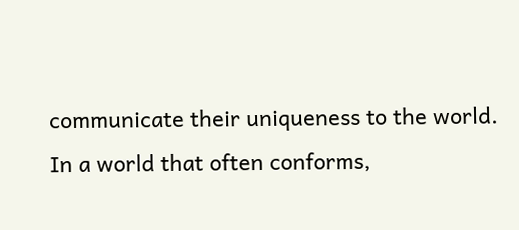communicate their uniqueness to the world. In a world that often conforms,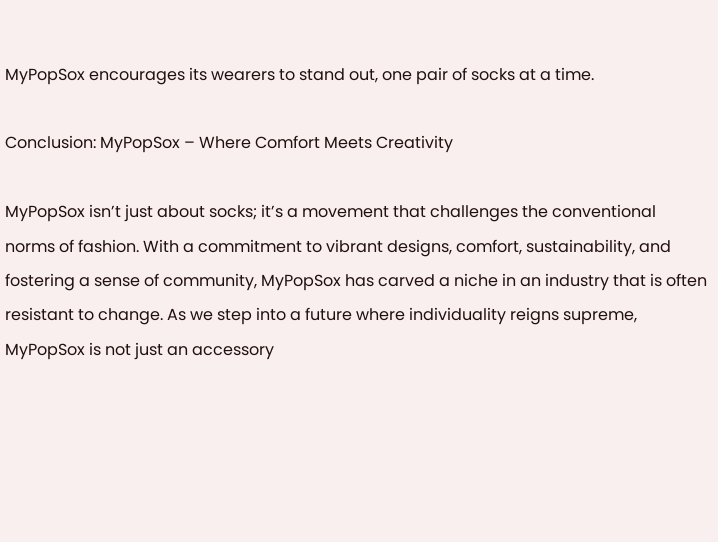MyPopSox encourages its wearers to stand out, one pair of socks at a time.

Conclusion: MyPopSox – Where Comfort Meets Creativity

MyPopSox isn’t just about socks; it’s a movement that challenges the conventional norms of fashion. With a commitment to vibrant designs, comfort, sustainability, and fostering a sense of community, MyPopSox has carved a niche in an industry that is often resistant to change. As we step into a future where individuality reigns supreme, MyPopSox is not just an accessory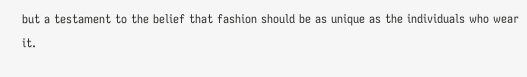but a testament to the belief that fashion should be as unique as the individuals who wear it.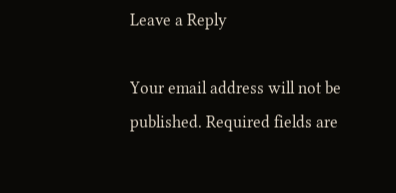Leave a Reply

Your email address will not be published. Required fields are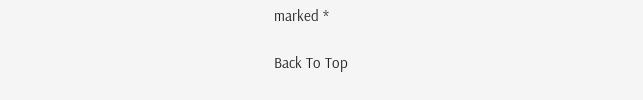marked *

Back To Top